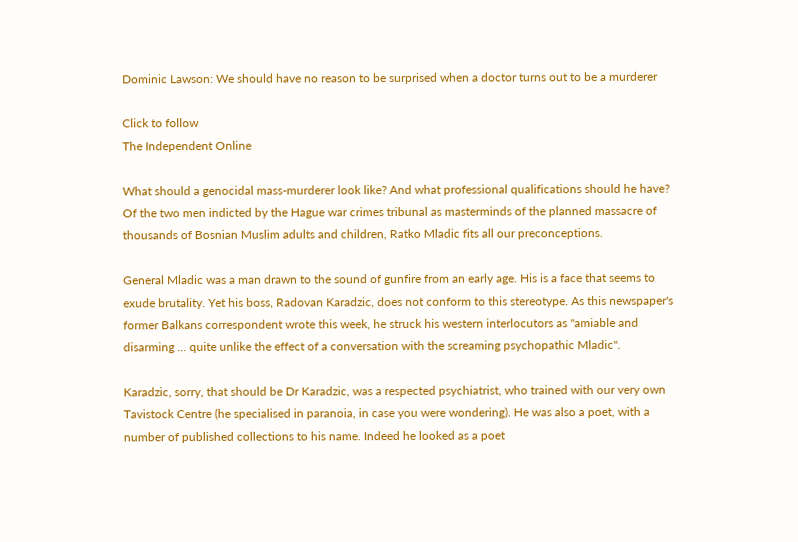Dominic Lawson: We should have no reason to be surprised when a doctor turns out to be a murderer

Click to follow
The Independent Online

What should a genocidal mass-murderer look like? And what professional qualifications should he have? Of the two men indicted by the Hague war crimes tribunal as masterminds of the planned massacre of thousands of Bosnian Muslim adults and children, Ratko Mladic fits all our preconceptions.

General Mladic was a man drawn to the sound of gunfire from an early age. His is a face that seems to exude brutality. Yet his boss, Radovan Karadzic, does not conform to this stereotype. As this newspaper's former Balkans correspondent wrote this week, he struck his western interlocutors as "amiable and disarming ... quite unlike the effect of a conversation with the screaming psychopathic Mladic".

Karadzic, sorry, that should be Dr Karadzic, was a respected psychiatrist, who trained with our very own Tavistock Centre (he specialised in paranoia, in case you were wondering). He was also a poet, with a number of published collections to his name. Indeed he looked as a poet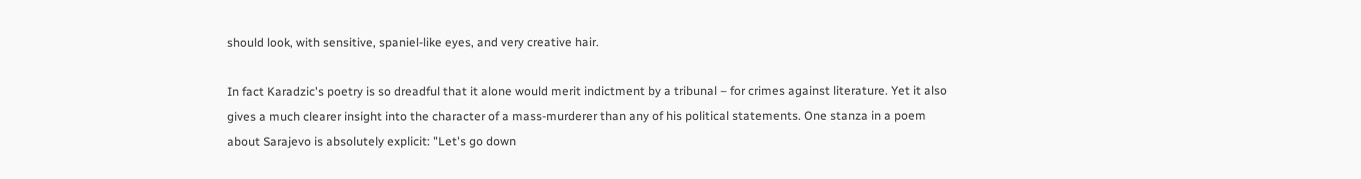should look, with sensitive, spaniel-like eyes, and very creative hair.

In fact Karadzic's poetry is so dreadful that it alone would merit indictment by a tribunal – for crimes against literature. Yet it also gives a much clearer insight into the character of a mass-murderer than any of his political statements. One stanza in a poem about Sarajevo is absolutely explicit: "Let's go down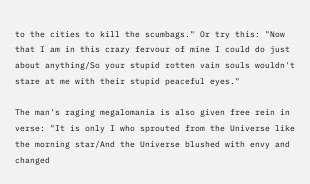to the cities to kill the scumbags." Or try this: "Now that I am in this crazy fervour of mine I could do just about anything/So your stupid rotten vain souls wouldn't stare at me with their stupid peaceful eyes."

The man's raging megalomania is also given free rein in verse: "It is only I who sprouted from the Universe like the morning star/And the Universe blushed with envy and changed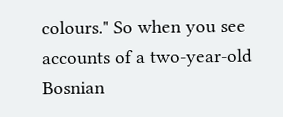colours." So when you see accounts of a two-year-old Bosnian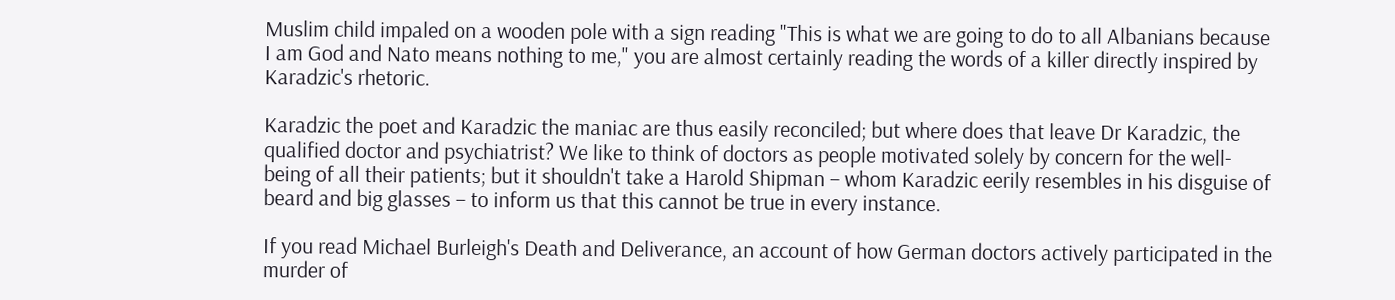Muslim child impaled on a wooden pole with a sign reading "This is what we are going to do to all Albanians because I am God and Nato means nothing to me," you are almost certainly reading the words of a killer directly inspired by Karadzic's rhetoric.

Karadzic the poet and Karadzic the maniac are thus easily reconciled; but where does that leave Dr Karadzic, the qualified doctor and psychiatrist? We like to think of doctors as people motivated solely by concern for the well-being of all their patients; but it shouldn't take a Harold Shipman – whom Karadzic eerily resembles in his disguise of beard and big glasses – to inform us that this cannot be true in every instance.

If you read Michael Burleigh's Death and Deliverance, an account of how German doctors actively participated in the murder of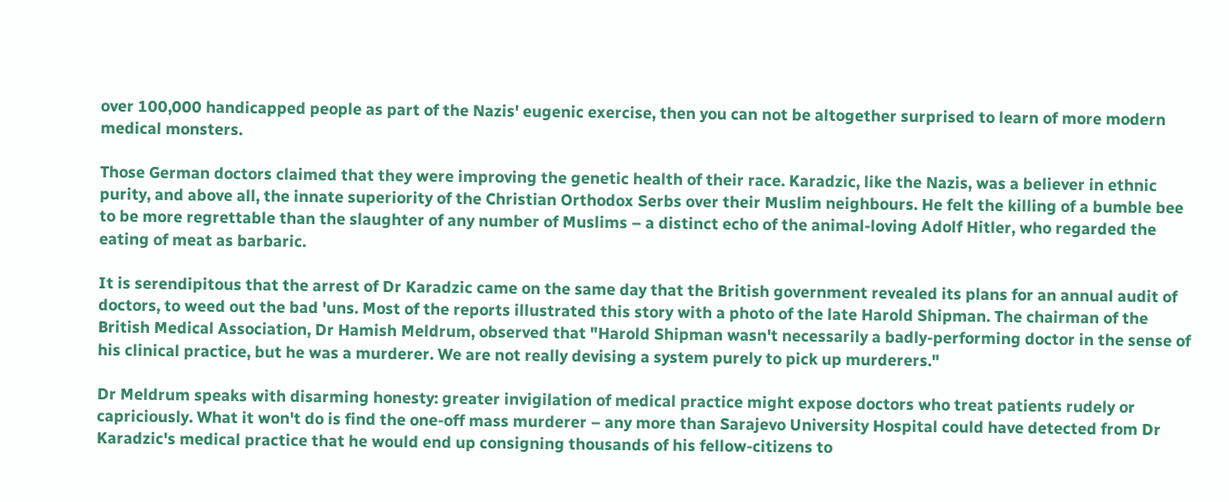over 100,000 handicapped people as part of the Nazis' eugenic exercise, then you can not be altogether surprised to learn of more modern medical monsters.

Those German doctors claimed that they were improving the genetic health of their race. Karadzic, like the Nazis, was a believer in ethnic purity, and above all, the innate superiority of the Christian Orthodox Serbs over their Muslim neighbours. He felt the killing of a bumble bee to be more regrettable than the slaughter of any number of Muslims – a distinct echo of the animal-loving Adolf Hitler, who regarded the eating of meat as barbaric.

It is serendipitous that the arrest of Dr Karadzic came on the same day that the British government revealed its plans for an annual audit of doctors, to weed out the bad 'uns. Most of the reports illustrated this story with a photo of the late Harold Shipman. The chairman of the British Medical Association, Dr Hamish Meldrum, observed that "Harold Shipman wasn't necessarily a badly-performing doctor in the sense of his clinical practice, but he was a murderer. We are not really devising a system purely to pick up murderers."

Dr Meldrum speaks with disarming honesty: greater invigilation of medical practice might expose doctors who treat patients rudely or capriciously. What it won't do is find the one-off mass murderer – any more than Sarajevo University Hospital could have detected from Dr Karadzic's medical practice that he would end up consigning thousands of his fellow-citizens to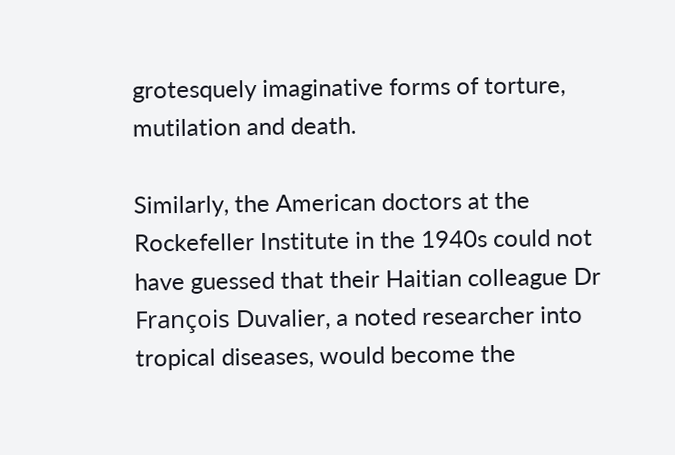grotesquely imaginative forms of torture, mutilation and death.

Similarly, the American doctors at the Rockefeller Institute in the 1940s could not have guessed that their Haitian colleague Dr François Duvalier, a noted researcher into tropical diseases, would become the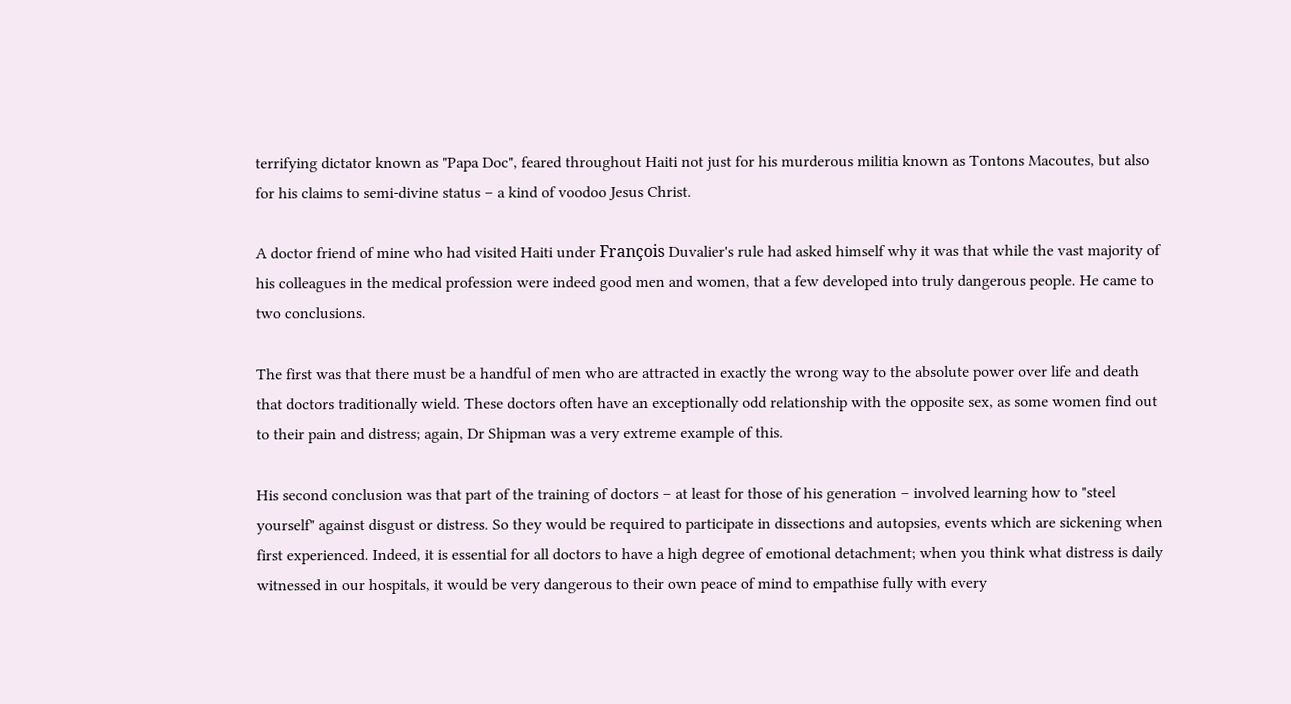terrifying dictator known as "Papa Doc", feared throughout Haiti not just for his murderous militia known as Tontons Macoutes, but also for his claims to semi-divine status – a kind of voodoo Jesus Christ.

A doctor friend of mine who had visited Haiti under François Duvalier's rule had asked himself why it was that while the vast majority of his colleagues in the medical profession were indeed good men and women, that a few developed into truly dangerous people. He came to two conclusions.

The first was that there must be a handful of men who are attracted in exactly the wrong way to the absolute power over life and death that doctors traditionally wield. These doctors often have an exceptionally odd relationship with the opposite sex, as some women find out to their pain and distress; again, Dr Shipman was a very extreme example of this.

His second conclusion was that part of the training of doctors – at least for those of his generation – involved learning how to "steel yourself" against disgust or distress. So they would be required to participate in dissections and autopsies, events which are sickening when first experienced. Indeed, it is essential for all doctors to have a high degree of emotional detachment; when you think what distress is daily witnessed in our hospitals, it would be very dangerous to their own peace of mind to empathise fully with every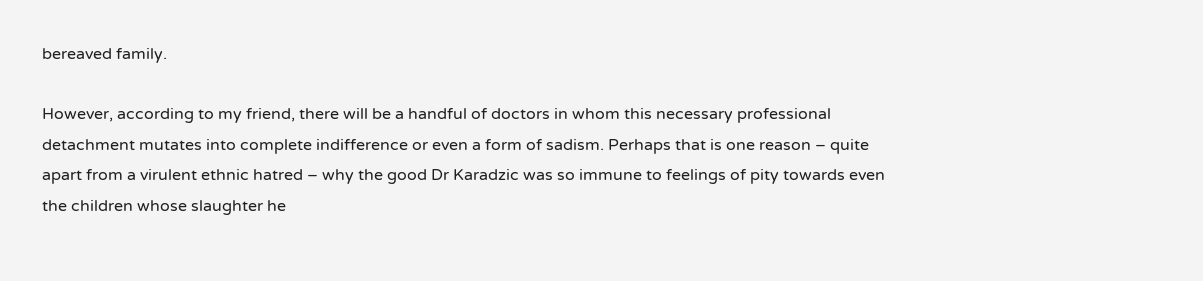bereaved family.

However, according to my friend, there will be a handful of doctors in whom this necessary professional detachment mutates into complete indifference or even a form of sadism. Perhaps that is one reason – quite apart from a virulent ethnic hatred – why the good Dr Karadzic was so immune to feelings of pity towards even the children whose slaughter he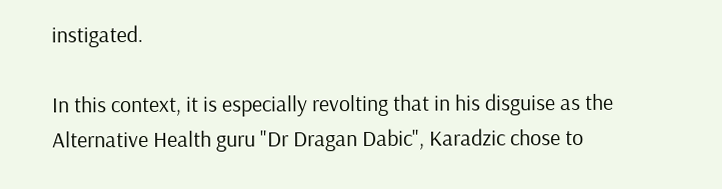instigated.

In this context, it is especially revolting that in his disguise as the Alternative Health guru "Dr Dragan Dabic", Karadzic chose to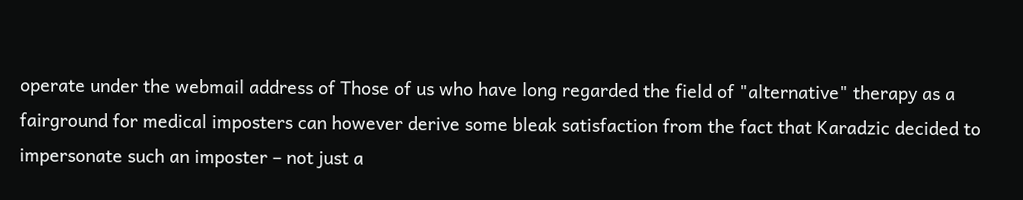operate under the webmail address of Those of us who have long regarded the field of "alternative" therapy as a fairground for medical imposters can however derive some bleak satisfaction from the fact that Karadzic decided to impersonate such an imposter – not just a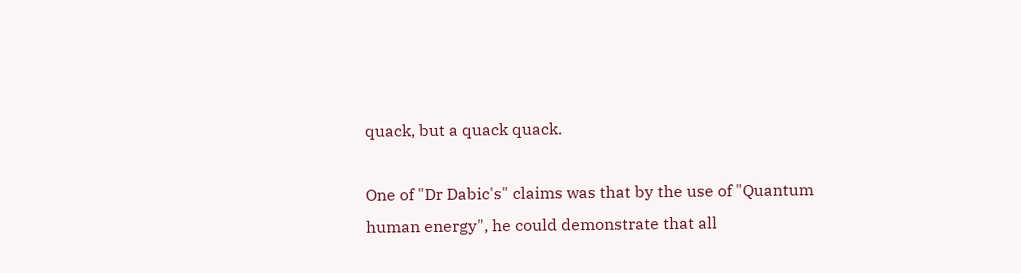quack, but a quack quack.

One of "Dr Dabic's" claims was that by the use of "Quantum human energy", he could demonstrate that all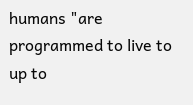humans "are programmed to live to up to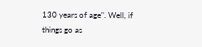130 years of age". Well, if things go as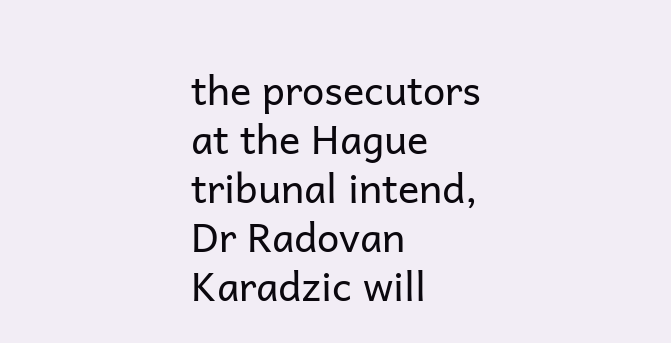the prosecutors at the Hague tribunal intend, Dr Radovan Karadzic will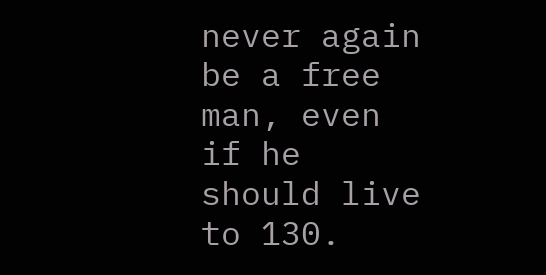never again be a free man, even if he should live to 130.